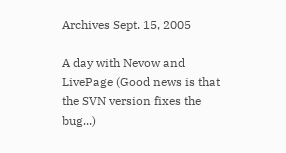Archives Sept. 15, 2005

A day with Nevow and LivePage (Good news is that the SVN version fixes the bug...)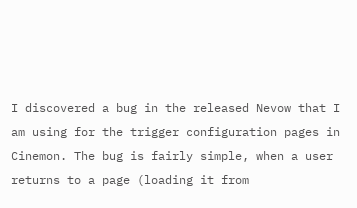I discovered a bug in the released Nevow that I am using for the trigger configuration pages in Cinemon. The bug is fairly simple, when a user returns to a page (loading it from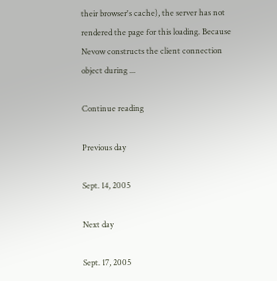their browser's cache), the server has not rendered the page for this loading. Because Nevow constructs the client connection object during ...

Continue reading

Previous day

Sept. 14, 2005

Next day

Sept. 17, 2005